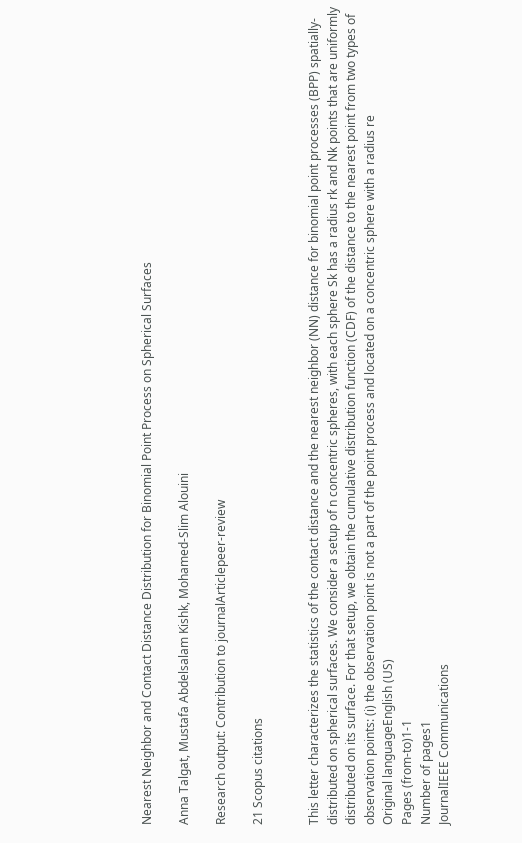Nearest Neighbor and Contact Distance Distribution for Binomial Point Process on Spherical Surfaces

Anna Talgat, Mustafa Abdelsalam Kishk, Mohamed-Slim Alouini

Research output: Contribution to journalArticlepeer-review

21 Scopus citations


This letter characterizes the statistics of the contact distance and the nearest neighbor (NN) distance for binomial point processes (BPP) spatially-distributed on spherical surfaces. We consider a setup of n concentric spheres, with each sphere Sk has a radius rk and Nk points that are uniformly distributed on its surface. For that setup, we obtain the cumulative distribution function (CDF) of the distance to the nearest point from two types of observation points: (i) the observation point is not a part of the point process and located on a concentric sphere with a radius re
Original languageEnglish (US)
Pages (from-to)1-1
Number of pages1
JournalIEEE Communications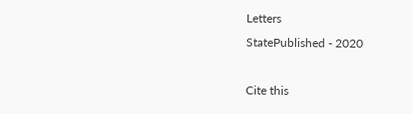Letters
StatePublished - 2020

Cite this